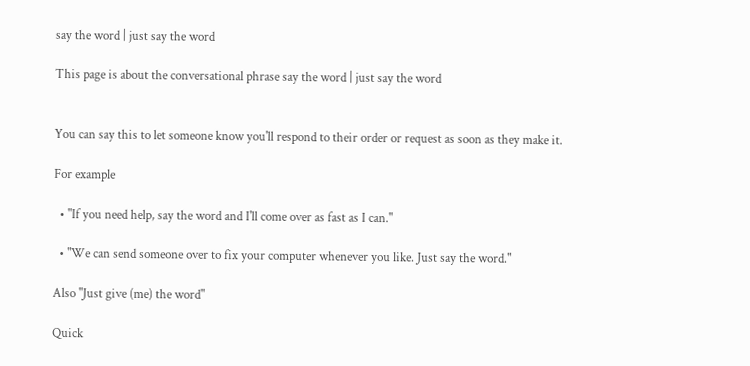say the word | just say the word

This page is about the conversational phrase say the word | just say the word


You can say this to let someone know you'll respond to their order or request as soon as they make it.

For example

  • "If you need help, say the word and I'll come over as fast as I can."

  • "We can send someone over to fix your computer whenever you like. Just say the word."

Also "Just give (me) the word"

Quick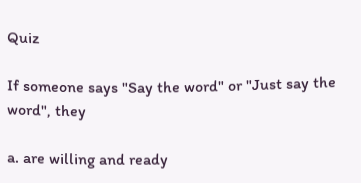Quiz

If someone says "Say the word" or "Just say the word", they

a. are willing and ready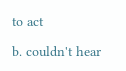to act

b. couldn't hear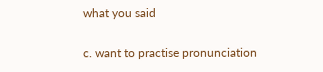what you said

c. want to practise pronunciation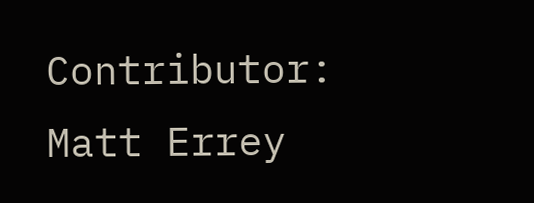Contributor: Matt Errey